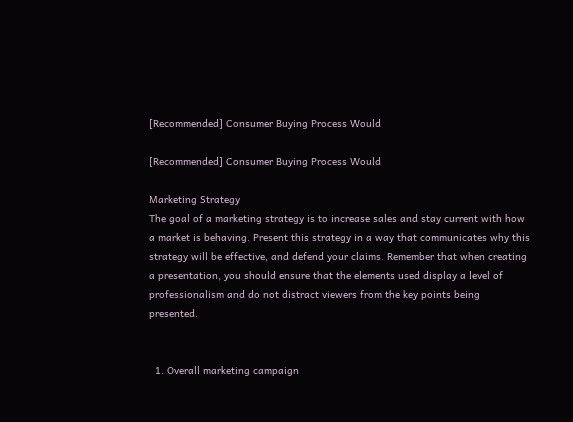[Recommended] Consumer Buying Process Would

[Recommended] Consumer Buying Process Would

Marketing Strategy
The goal of a marketing strategy is to increase sales and stay current with how a market is behaving. Present this strategy in a way that communicates why this strategy will be effective, and defend your claims. Remember that when creating a presentation, you should ensure that the elements used display a level of professionalism and do not distract viewers from the key points being presented.


  1. Overall marketing campaign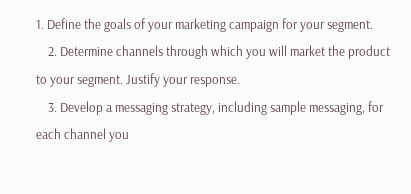1. Define the goals of your marketing campaign for your segment.
    2. Determine channels through which you will market the product to your segment. Justify your response.
    3. Develop a messaging strategy, including sample messaging, for each channel you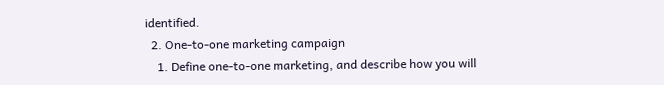identified.
  2. One-to-one marketing campaign
    1. Define one-to-one marketing, and describe how you will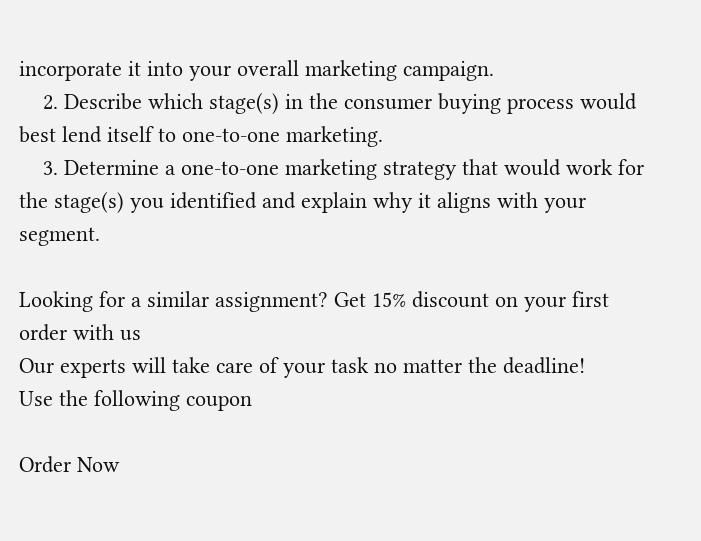incorporate it into your overall marketing campaign.
    2. Describe which stage(s) in the consumer buying process would best lend itself to one-to-one marketing.
    3. Determine a one-to-one marketing strategy that would work for the stage(s) you identified and explain why it aligns with your segment.

Looking for a similar assignment? Get 15% discount on your first order with us
Our experts will take care of your task no matter the deadline!
Use the following coupon

Order Now